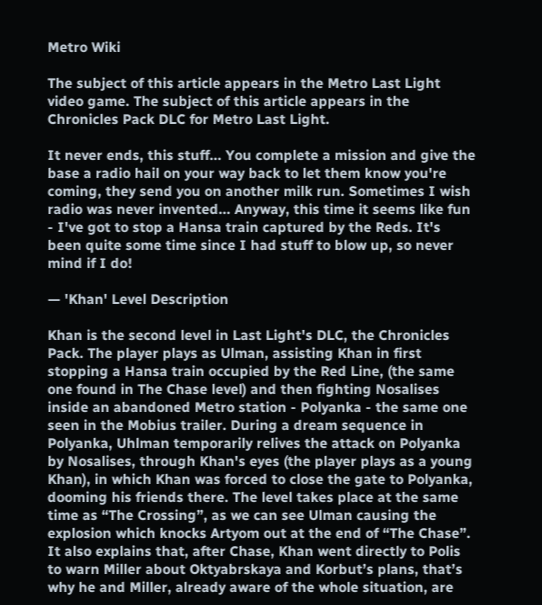Metro Wiki

The subject of this article appears in the Metro Last Light video game. The subject of this article appears in the Chronicles Pack DLC for Metro Last Light.

It never ends, this stuff... You complete a mission and give the base a radio hail on your way back to let them know you're coming, they send you on another milk run. Sometimes I wish radio was never invented... Anyway, this time it seems like fun - I've got to stop a Hansa train captured by the Reds. It's been quite some time since I had stuff to blow up, so never mind if I do!

— 'Khan' Level Description

Khan is the second level in Last Light's DLC, the Chronicles Pack. The player plays as Ulman, assisting Khan in first stopping a Hansa train occupied by the Red Line, (the same one found in The Chase level) and then fighting Nosalises inside an abandoned Metro station - Polyanka - the same one seen in the Mobius trailer. During a dream sequence in Polyanka, Uhlman temporarily relives the attack on Polyanka by Nosalises, through Khan's eyes (the player plays as a young Khan), in which Khan was forced to close the gate to Polyanka, dooming his friends there. The level takes place at the same time as “The Crossing”, as we can see Ulman causing the explosion which knocks Artyom out at the end of “The Chase”. It also explains that, after Chase, Khan went directly to Polis to warn Miller about Oktyabrskaya and Korbut’s plans, that’s why he and Miller, already aware of the whole situation, are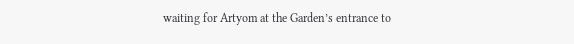waiting for Artyom at the Garden’s entrance to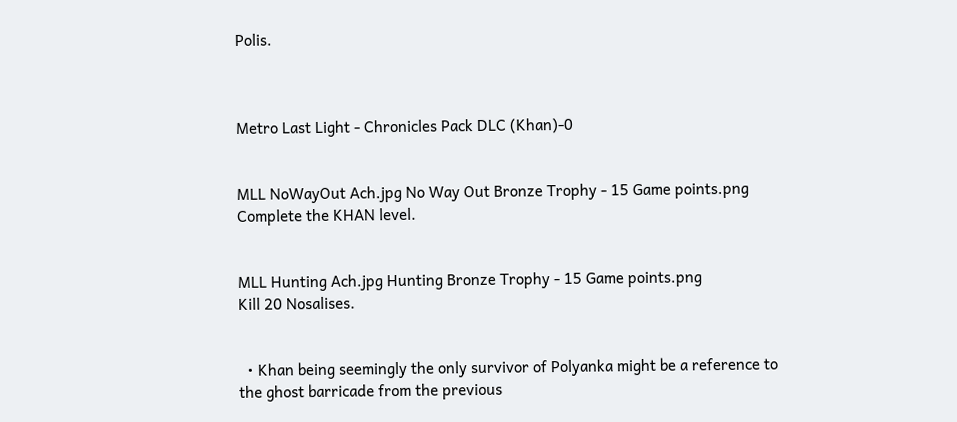Polis.



Metro Last Light - Chronicles Pack DLC (Khan)-0


MLL NoWayOut Ach.jpg No Way Out Bronze Trophy - 15 Game points.png
Complete the KHAN level.


MLL Hunting Ach.jpg Hunting Bronze Trophy - 15 Game points.png
Kill 20 Nosalises.


  • Khan being seemingly the only survivor of Polyanka might be a reference to the ghost barricade from the previous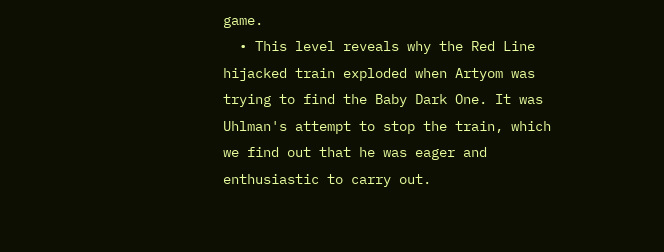game.
  • This level reveals why the Red Line hijacked train exploded when Artyom was trying to find the Baby Dark One. It was Uhlman's attempt to stop the train, which we find out that he was eager and enthusiastic to carry out.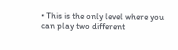• This is the only level where you can play two different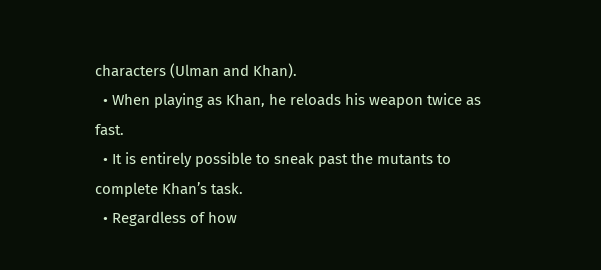characters (Ulman and Khan).
  • When playing as Khan, he reloads his weapon twice as fast.
  • It is entirely possible to sneak past the mutants to complete Khan’s task.
  • Regardless of how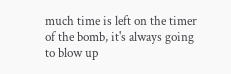much time is left on the timer of the bomb, it's always going to blow up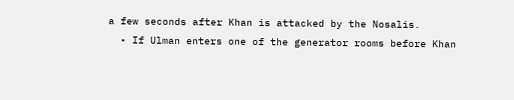a few seconds after Khan is attacked by the Nosalis.
  • If Ulman enters one of the generator rooms before Khan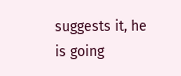suggests it, he is going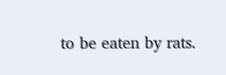to be eaten by rats.